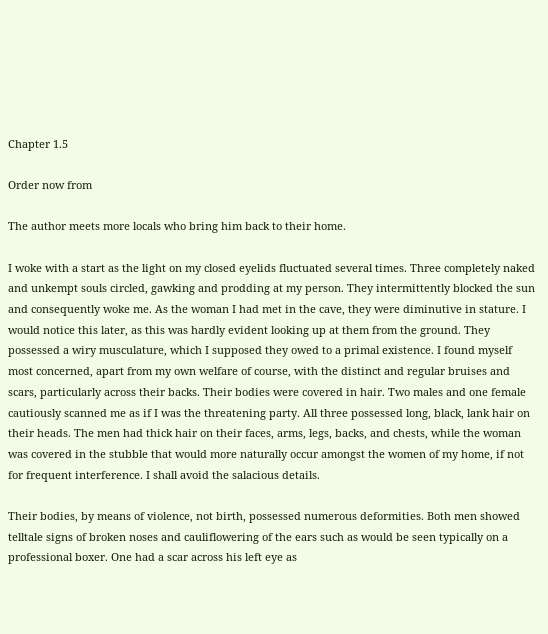Chapter 1.5

Order now from

The author meets more locals who bring him back to their home.

I woke with a start as the light on my closed eyelids fluctuated several times. Three completely naked and unkempt souls circled, gawking and prodding at my person. They intermittently blocked the sun and consequently woke me. As the woman I had met in the cave, they were diminutive in stature. I would notice this later, as this was hardly evident looking up at them from the ground. They possessed a wiry musculature, which I supposed they owed to a primal existence. I found myself most concerned, apart from my own welfare of course, with the distinct and regular bruises and scars, particularly across their backs. Their bodies were covered in hair. Two males and one female cautiously scanned me as if I was the threatening party. All three possessed long, black, lank hair on their heads. The men had thick hair on their faces, arms, legs, backs, and chests, while the woman was covered in the stubble that would more naturally occur amongst the women of my home, if not for frequent interference. I shall avoid the salacious details.

Their bodies, by means of violence, not birth, possessed numerous deformities. Both men showed telltale signs of broken noses and cauliflowering of the ears such as would be seen typically on a professional boxer. One had a scar across his left eye as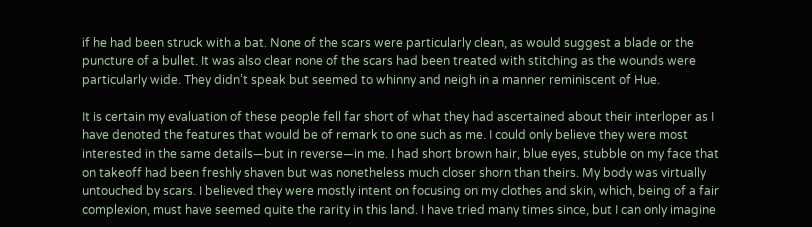if he had been struck with a bat. None of the scars were particularly clean, as would suggest a blade or the puncture of a bullet. It was also clear none of the scars had been treated with stitching as the wounds were particularly wide. They didn’t speak but seemed to whinny and neigh in a manner reminiscent of Hue.

It is certain my evaluation of these people fell far short of what they had ascertained about their interloper as I have denoted the features that would be of remark to one such as me. I could only believe they were most interested in the same details—but in reverse—in me. I had short brown hair, blue eyes, stubble on my face that on takeoff had been freshly shaven but was nonetheless much closer shorn than theirs. My body was virtually untouched by scars. I believed they were mostly intent on focusing on my clothes and skin, which, being of a fair complexion, must have seemed quite the rarity in this land. I have tried many times since, but I can only imagine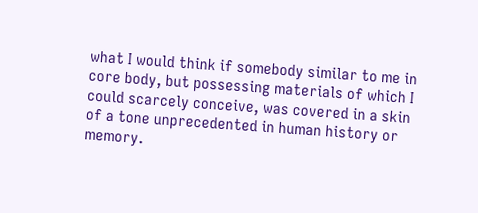what I would think if somebody similar to me in core body, but possessing materials of which I could scarcely conceive, was covered in a skin of a tone unprecedented in human history or memory.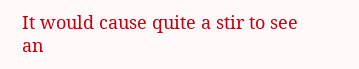It would cause quite a stir to see an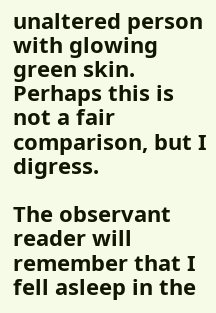unaltered person with glowing green skin. Perhaps this is not a fair comparison, but I digress.

The observant reader will remember that I fell asleep in the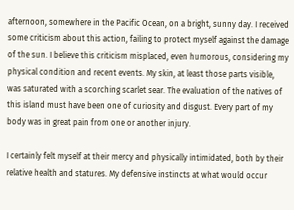afternoon, somewhere in the Pacific Ocean, on a bright, sunny day. I received some criticism about this action, failing to protect myself against the damage of the sun. I believe this criticism misplaced, even humorous, considering my physical condition and recent events. My skin, at least those parts visible, was saturated with a scorching scarlet sear. The evaluation of the natives of this island must have been one of curiosity and disgust. Every part of my body was in great pain from one or another injury.

I certainly felt myself at their mercy and physically intimidated, both by their relative health and statures. My defensive instincts at what would occur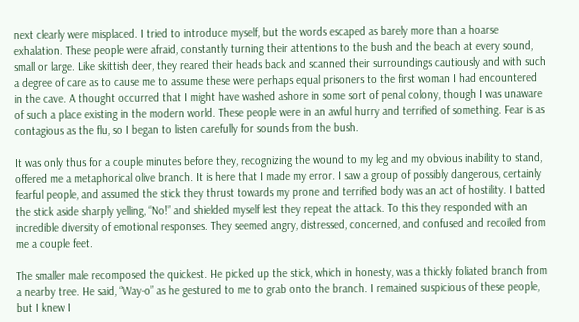next clearly were misplaced. I tried to introduce myself, but the words escaped as barely more than a hoarse exhalation. These people were afraid, constantly turning their attentions to the bush and the beach at every sound, small or large. Like skittish deer, they reared their heads back and scanned their surroundings cautiously and with such a degree of care as to cause me to assume these were perhaps equal prisoners to the first woman I had encountered in the cave. A thought occurred that I might have washed ashore in some sort of penal colony, though I was unaware of such a place existing in the modern world. These people were in an awful hurry and terrified of something. Fear is as contagious as the flu, so I began to listen carefully for sounds from the bush.

It was only thus for a couple minutes before they, recognizing the wound to my leg and my obvious inability to stand, offered me a metaphorical olive branch. It is here that I made my error. I saw a group of possibly dangerous, certainly fearful people, and assumed the stick they thrust towards my prone and terrified body was an act of hostility. I batted the stick aside sharply yelling, “No!” and shielded myself lest they repeat the attack. To this they responded with an incredible diversity of emotional responses. They seemed angry, distressed, concerned, and confused and recoiled from me a couple feet.

The smaller male recomposed the quickest. He picked up the stick, which in honesty, was a thickly foliated branch from a nearby tree. He said, “Way-o” as he gestured to me to grab onto the branch. I remained suspicious of these people, but I knew I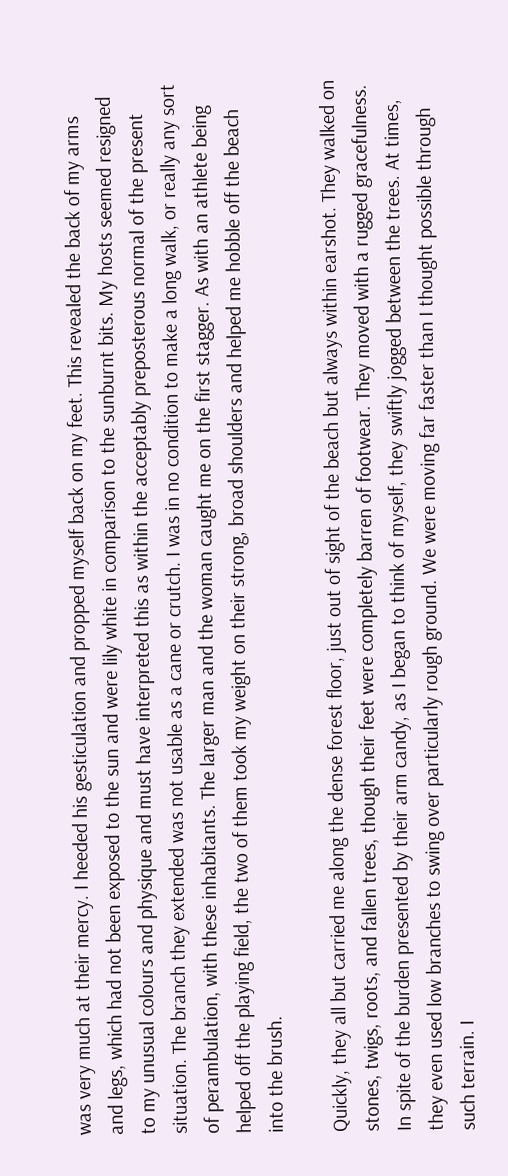was very much at their mercy. I heeded his gesticulation and propped myself back on my feet. This revealed the back of my arms and legs, which had not been exposed to the sun and were lily white in comparison to the sunburnt bits. My hosts seemed resigned to my unusual colours and physique and must have interpreted this as within the acceptably preposterous normal of the present situation. The branch they extended was not usable as a cane or crutch. I was in no condition to make a long walk, or really any sort of perambulation, with these inhabitants. The larger man and the woman caught me on the first stagger. As with an athlete being helped off the playing field, the two of them took my weight on their strong, broad shoulders and helped me hobble off the beach into the brush.

Quickly, they all but carried me along the dense forest floor, just out of sight of the beach but always within earshot. They walked on stones, twigs, roots, and fallen trees, though their feet were completely barren of footwear. They moved with a rugged gracefulness. In spite of the burden presented by their arm candy, as I began to think of myself, they swiftly jogged between the trees. At times, they even used low branches to swing over particularly rough ground. We were moving far faster than I thought possible through such terrain. I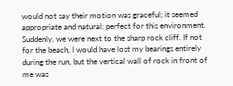would not say their motion was graceful; it seemed appropriate and natural: perfect for this environment. Suddenly, we were next to the sharp rock cliff. If not for the beach, I would have lost my bearings entirely during the run, but the vertical wall of rock in front of me was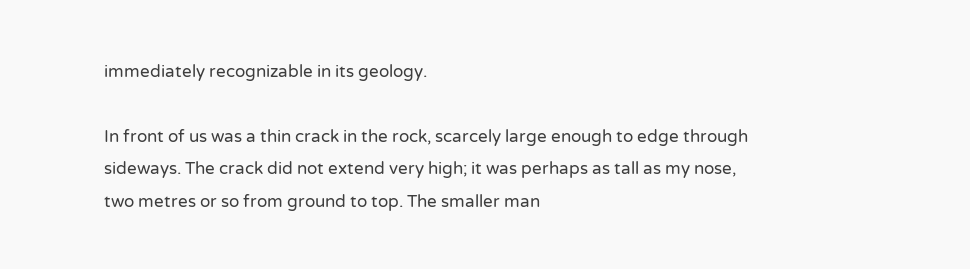immediately recognizable in its geology.

In front of us was a thin crack in the rock, scarcely large enough to edge through sideways. The crack did not extend very high; it was perhaps as tall as my nose, two metres or so from ground to top. The smaller man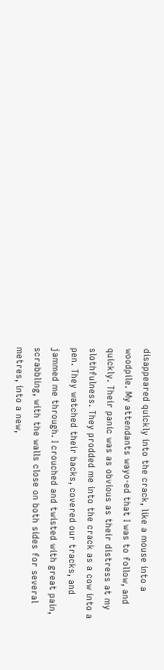disappeared quickly into the crack, like a mouse into a woodpile. My attendants wayo-ed that I was to follow, and quickly. Their panic was as obvious as their distress at my slothfulness. They prodded me into the crack as a cow into a pen. They watched their backs, covered our tracks, and jammed me through. I crouched and twisted with great pain, scrabbling, with the walls close on both sides for several metres, into a new,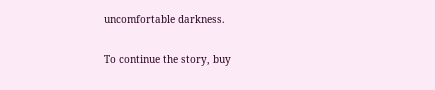uncomfortable darkness.

To continue the story, buy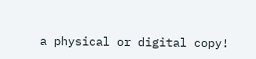a physical or digital copy!